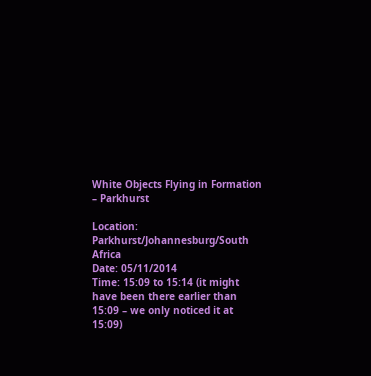White Objects Flying in Formation – Parkhurst

Location: Parkhurst/Johannesburg/South Africa
Date: 05/11/2014
Time: 15:09 to 15:14 (it might have been there earlier than 15:09 – we only noticed it at 15:09)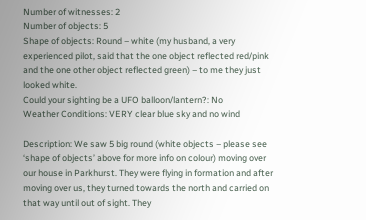Number of witnesses: 2
Number of objects: 5
Shape of objects: Round – white (my husband, a very experienced pilot, said that the one object reflected red/pink and the one other object reflected green) – to me they just looked white.
Could your sighting be a UFO balloon/lantern?: No
Weather Conditions: VERY clear blue sky and no wind

Description: We saw 5 big round (white objects – please see ‘shape of objects’ above for more info on colour) moving over our house in Parkhurst. They were flying in formation and after moving over us, they turned towards the north and carried on that way until out of sight. They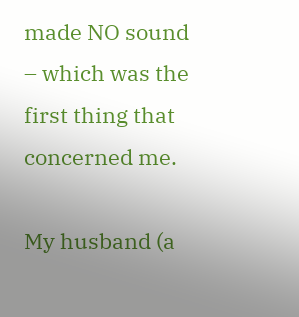made NO sound – which was the first thing that concerned me.

My husband (a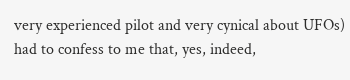very experienced pilot and very cynical about UFOs) had to confess to me that, yes, indeed,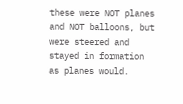these were NOT planes and NOT balloons, but were steered and stayed in formation as planes would.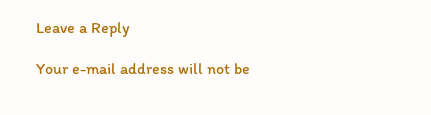Leave a Reply

Your e-mail address will not be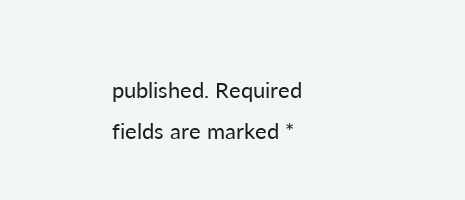published. Required fields are marked *